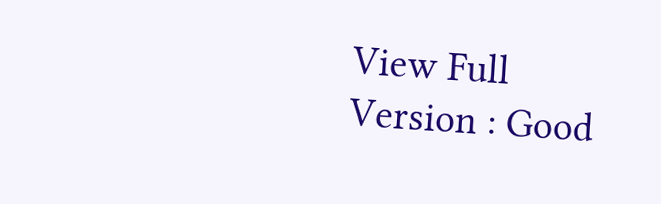View Full Version : Good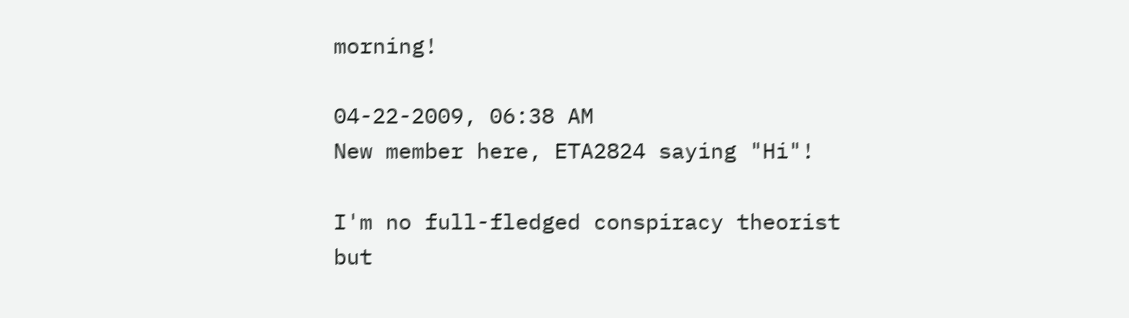morning!

04-22-2009, 06:38 AM
New member here, ETA2824 saying "Hi"!

I'm no full-fledged conspiracy theorist but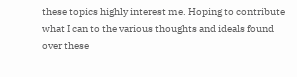these topics highly interest me. Hoping to contribute what I can to the various thoughts and ideals found over these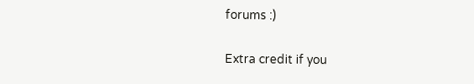forums :)

Extra credit if you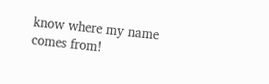know where my name comes from!